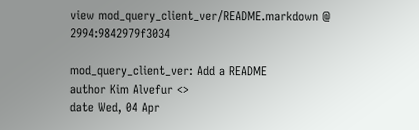view mod_query_client_ver/README.markdown @ 2994:9842979f3034

mod_query_client_ver: Add a README
author Kim Alvefur <>
date Wed, 04 Apr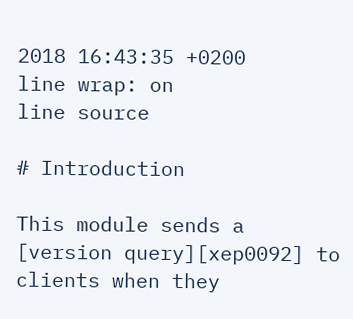2018 16:43:35 +0200
line wrap: on
line source

# Introduction

This module sends a [version query][xep0092] to clients when they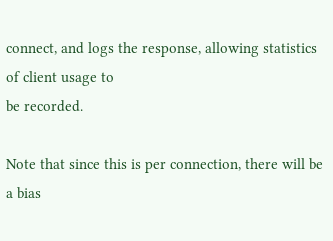connect, and logs the response, allowing statistics of client usage to
be recorded.

Note that since this is per connection, there will be a bias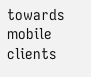towards
mobile clients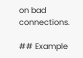on bad connections.

## Example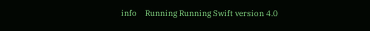info    Running Running Swift version 4.0